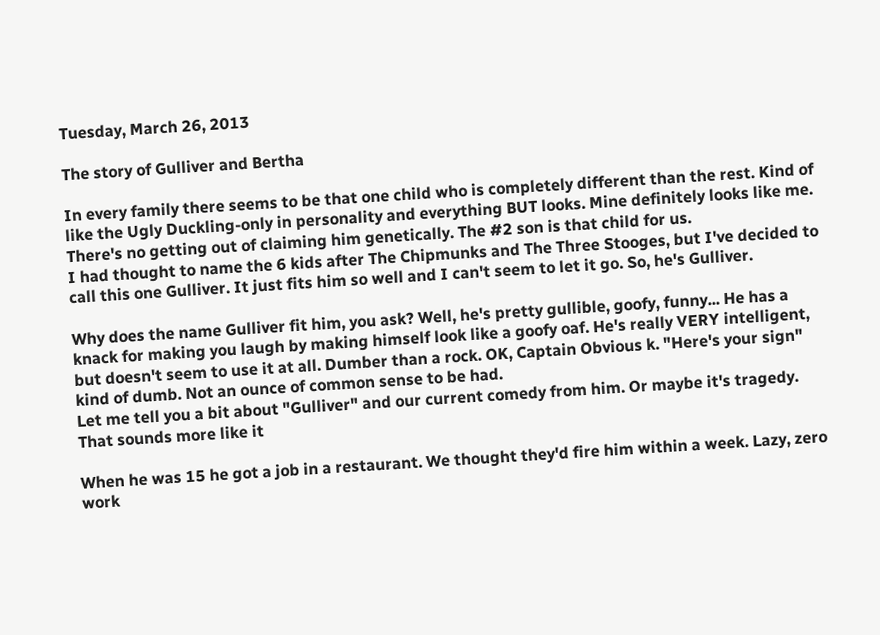Tuesday, March 26, 2013

The story of Gulliver and Bertha

In every family there seems to be that one child who is completely different than the rest. Kind of like the Ugly Duckling-only in personality and everything BUT looks. Mine definitely looks like me. There's no getting out of claiming him genetically. The #2 son is that child for us.
I had thought to name the 6 kids after The Chipmunks and The Three Stooges, but I've decided to call this one Gulliver. It just fits him so well and I can't seem to let it go. So, he's Gulliver.

Why does the name Gulliver fit him, you ask? Well, he's pretty gullible, goofy, funny... He has a knack for making you laugh by making himself look like a goofy oaf. He's really VERY intelligent, but doesn't seem to use it at all. Dumber than a rock. OK, Captain Obvious k. "Here's your sign" kind of dumb. Not an ounce of common sense to be had.
Let me tell you a bit about "Gulliver" and our current comedy from him. Or maybe it's tragedy. That sounds more like it

When he was 15 he got a job in a restaurant. We thought they'd fire him within a week. Lazy, zero work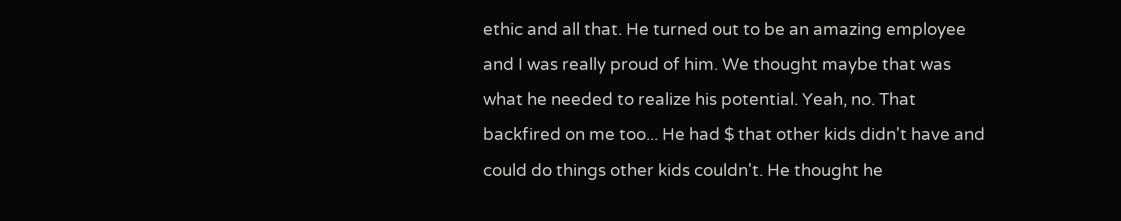ethic and all that. He turned out to be an amazing employee and I was really proud of him. We thought maybe that was what he needed to realize his potential. Yeah, no. That backfired on me too... He had $ that other kids didn't have and could do things other kids couldn't. He thought he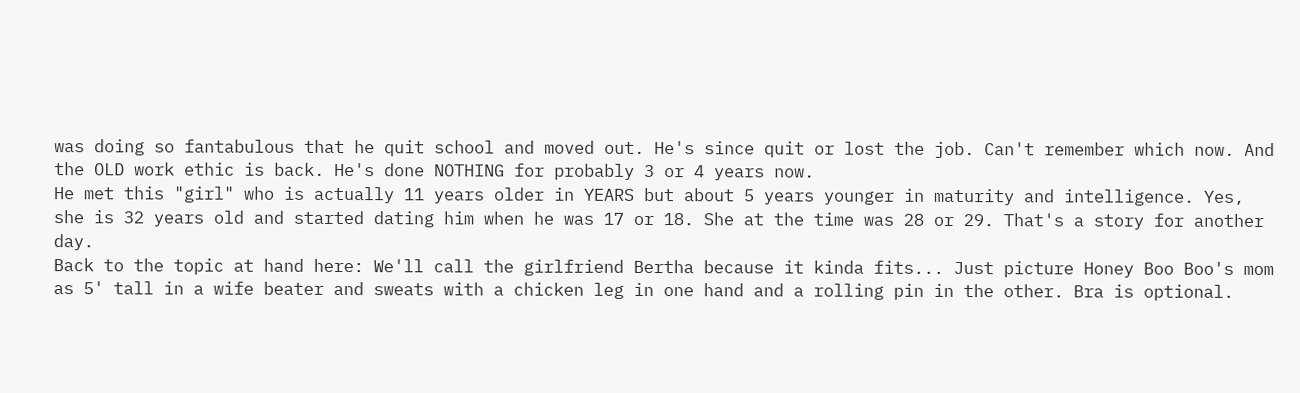was doing so fantabulous that he quit school and moved out. He's since quit or lost the job. Can't remember which now. And the OLD work ethic is back. He's done NOTHING for probably 3 or 4 years now.
He met this "girl" who is actually 11 years older in YEARS but about 5 years younger in maturity and intelligence. Yes, she is 32 years old and started dating him when he was 17 or 18. She at the time was 28 or 29. That's a story for another day.
Back to the topic at hand here: We'll call the girlfriend Bertha because it kinda fits... Just picture Honey Boo Boo's mom as 5' tall in a wife beater and sweats with a chicken leg in one hand and a rolling pin in the other. Bra is optional.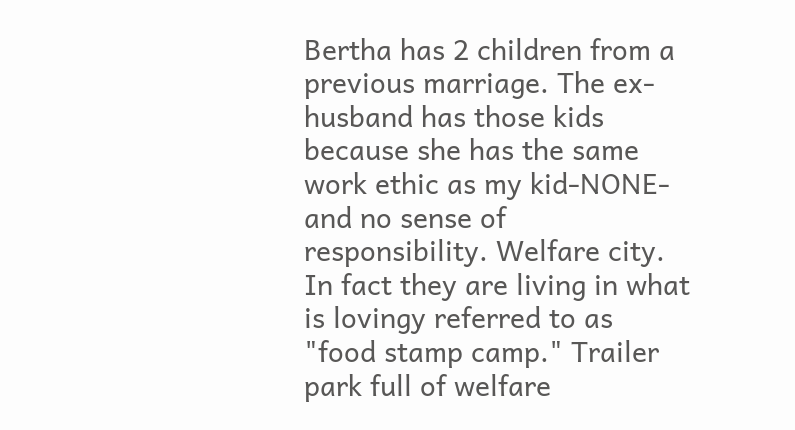Bertha has 2 children from a previous marriage. The ex-husband has those kids because she has the same work ethic as my kid-NONE-and no sense of responsibility. Welfare city. In fact they are living in what is lovingy referred to as "food stamp camp." Trailer park full of welfare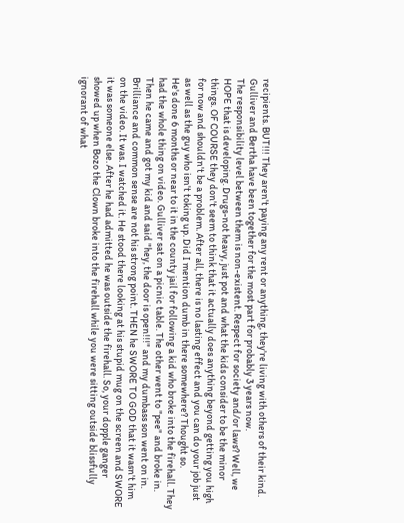recipients. BUT!!! They aren't paying any rent or anything, they're living with others of their kind. Gulliver and Bertha have been together for the most part for probably 3 years now.
The responsibility level between them is non-existent. Respect for society and/or laws? Well, we HOPE that is developing. Drugs-not heavy, just pot and what the kids consider to be the minor things. OF COURSE they don't seem to think that it actually does anything beyond getting you high for now and shouldn't be a problem. After all, there is no lasting effect and you can do your job just as well as the guy who isn't toking up. Did I mention dumb in there somewhere? Thought so.
He's done 6 months or near to it in the county jail for following a kid who broke into the firehall. They had the whole thing on video. Gulliver sat on a picnic table. The other went to "pee" and broke in. Then he came and got my kid and said "hey, the door is open!!!" and my dumbass son went on in. Brilliance and common sense are not his strong point. THEN he SWORE TO GOD that it wasn't him on the video. It was. I watched it. He stood there looking at his stupid mug on the screen and SWORE it was someone else. After he had admitted he was outside the firehall. So, your dopple ganger showed up when Bozo the Clown broke into the firehall while you were sitting outside blissfully ignorant of what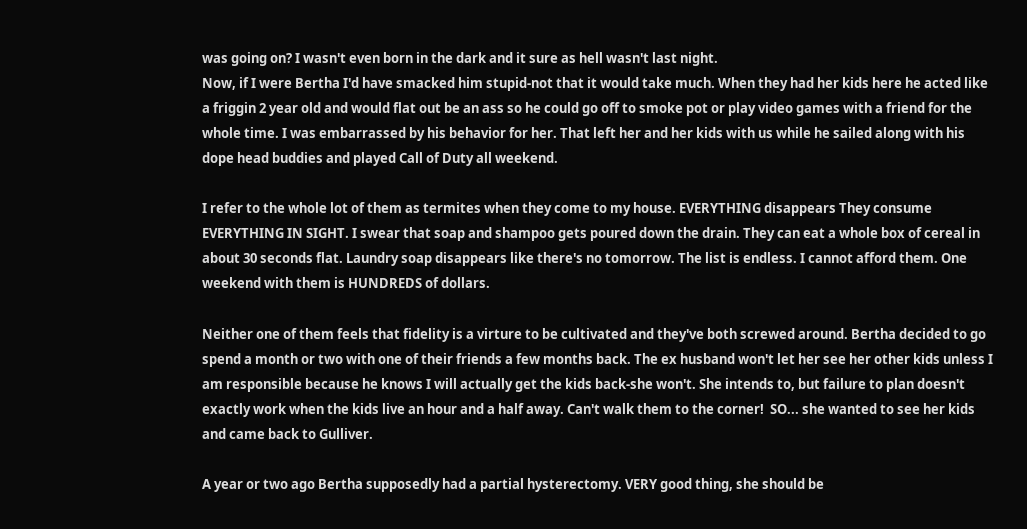was going on? I wasn't even born in the dark and it sure as hell wasn't last night.
Now, if I were Bertha I'd have smacked him stupid-not that it would take much. When they had her kids here he acted like a friggin 2 year old and would flat out be an ass so he could go off to smoke pot or play video games with a friend for the whole time. I was embarrassed by his behavior for her. That left her and her kids with us while he sailed along with his dope head buddies and played Call of Duty all weekend.

I refer to the whole lot of them as termites when they come to my house. EVERYTHING disappears They consume EVERYTHING IN SIGHT. I swear that soap and shampoo gets poured down the drain. They can eat a whole box of cereal in about 30 seconds flat. Laundry soap disappears like there's no tomorrow. The list is endless. I cannot afford them. One weekend with them is HUNDREDS of dollars.

Neither one of them feels that fidelity is a virture to be cultivated and they've both screwed around. Bertha decided to go spend a month or two with one of their friends a few months back. The ex husband won't let her see her other kids unless I am responsible because he knows I will actually get the kids back-she won't. She intends to, but failure to plan doesn't exactly work when the kids live an hour and a half away. Can't walk them to the corner!  SO... she wanted to see her kids and came back to Gulliver.

A year or two ago Bertha supposedly had a partial hysterectomy. VERY good thing, she should be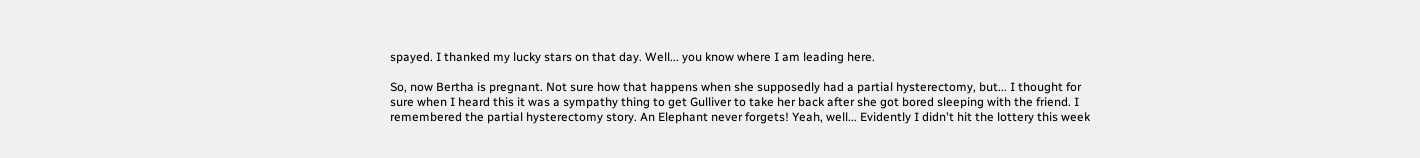spayed. I thanked my lucky stars on that day. Well... you know where I am leading here.

So, now Bertha is pregnant. Not sure how that happens when she supposedly had a partial hysterectomy, but... I thought for sure when I heard this it was a sympathy thing to get Gulliver to take her back after she got bored sleeping with the friend. I remembered the partial hysterectomy story. An Elephant never forgets! Yeah, well... Evidently I didn't hit the lottery this week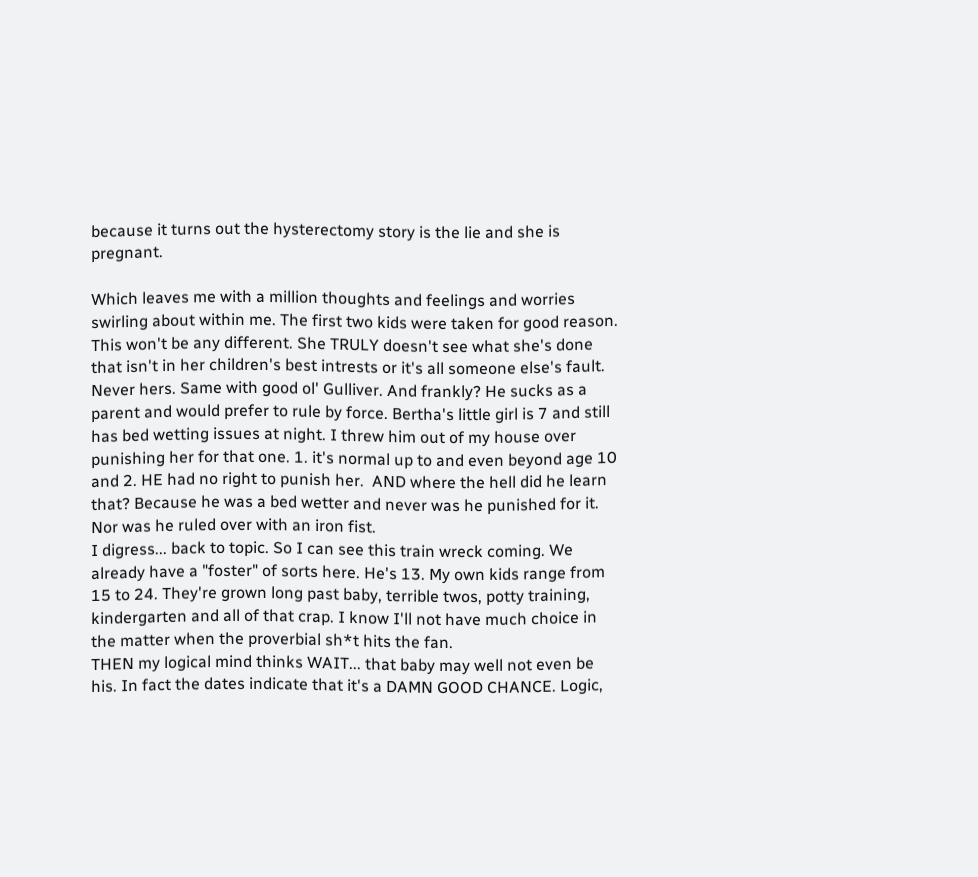because it turns out the hysterectomy story is the lie and she is pregnant.

Which leaves me with a million thoughts and feelings and worries swirling about within me. The first two kids were taken for good reason. This won't be any different. She TRULY doesn't see what she's done that isn't in her children's best intrests or it's all someone else's fault. Never hers. Same with good ol' Gulliver. And frankly? He sucks as a parent and would prefer to rule by force. Bertha's little girl is 7 and still has bed wetting issues at night. I threw him out of my house over punishing her for that one. 1. it's normal up to and even beyond age 10 and 2. HE had no right to punish her.  AND where the hell did he learn that? Because he was a bed wetter and never was he punished for it. Nor was he ruled over with an iron fist.
I digress... back to topic. So I can see this train wreck coming. We already have a "foster" of sorts here. He's 13. My own kids range from 15 to 24. They're grown long past baby, terrible twos, potty training, kindergarten and all of that crap. I know I'll not have much choice in the matter when the proverbial sh*t hits the fan.
THEN my logical mind thinks WAIT... that baby may well not even be his. In fact the dates indicate that it's a DAMN GOOD CHANCE. Logic,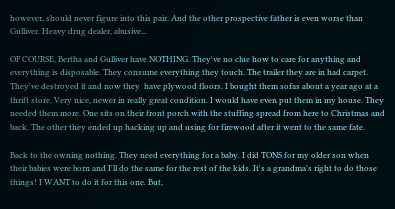however, should never figure into this pair. And the other prospective father is even worse than Gulliver. Heavy drug dealer, abusive...

OF COURSE, Bertha and Gulliver have NOTHING. They've no clue how to care for anything and everything is disposable. They consume everything they touch. The trailer they are in had carpet. They've destroyed it and now they  have plywood floors. I bought them sofas about a year ago at a thrift store. Very nice, newer in really great condition. I would have even put them in my house. They needed them more. One sits on their front porch with the stuffing spread from here to Christmas and back. The other they ended up hacking up and using for firewood after it went to the same fate.

Back to the owning nothing. They need everything for a baby. I did TONS for my older son when their babies were born and I'll do the same for the rest of the kids. It's a grandma's right to do those things! I WANT to do it for this one. But,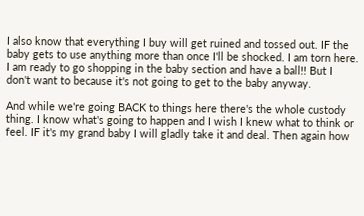I also know that everything I buy will get ruined and tossed out. IF the baby gets to use anything more than once I'll be shocked. I am torn here. I am ready to go shopping in the baby section and have a ball!! But I don't want to because it's not going to get to the baby anyway.

And while we're going BACK to things here there's the whole custody thing. I know what's going to happen and I wish I knew what to think or feel. IF it's my grand baby I will gladly take it and deal. Then again how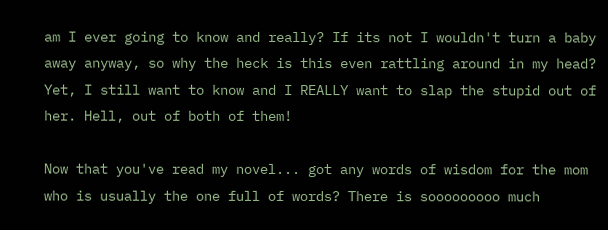am I ever going to know and really? If its not I wouldn't turn a baby away anyway, so why the heck is this even rattling around in my head? Yet, I still want to know and I REALLY want to slap the stupid out of her. Hell, out of both of them!

Now that you've read my novel... got any words of wisdom for the mom who is usually the one full of words? There is sooooooooo much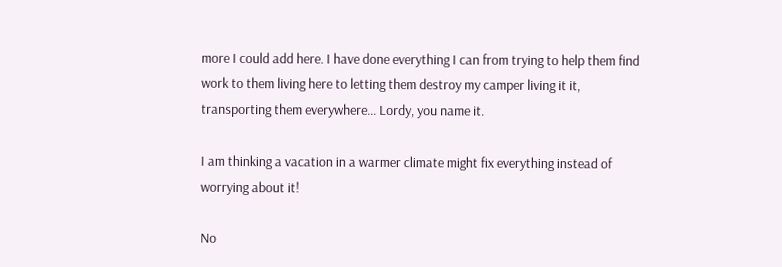more I could add here. I have done everything I can from trying to help them find work to them living here to letting them destroy my camper living it it, transporting them everywhere... Lordy, you name it.

I am thinking a vacation in a warmer climate might fix everything instead of worrying about it!

No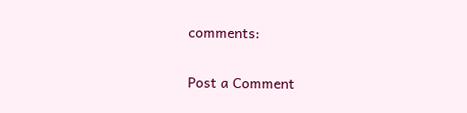comments:

Post a Comment